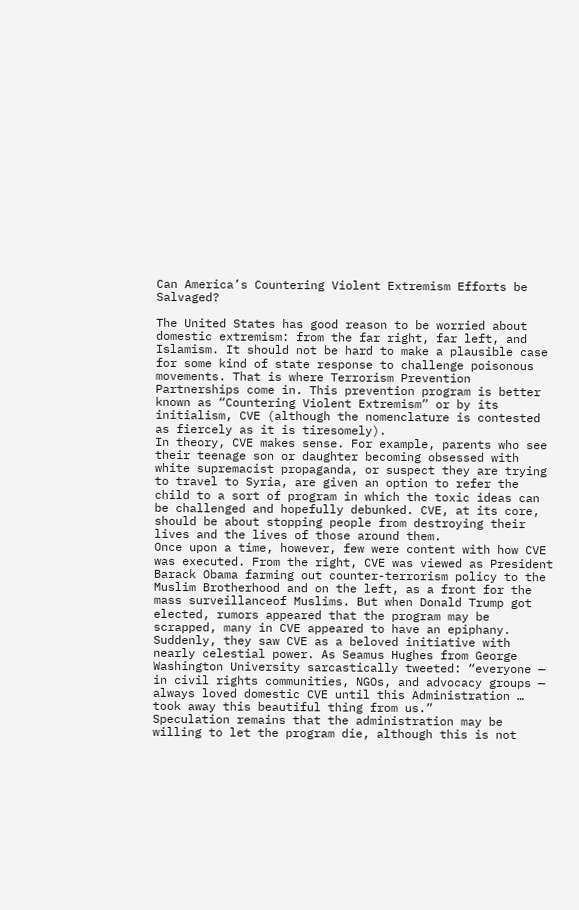Can America’s Countering Violent Extremism Efforts be Salvaged?

The United States has good reason to be worried about domestic extremism: from the far right, far left, and Islamism. It should not be hard to make a plausible case for some kind of state response to challenge poisonous movements. That is where Terrorism Prevention Partnerships come in. This prevention program is better known as “Countering Violent Extremism” or by its initialism, CVE (although the nomenclature is contested as fiercely as it is tiresomely).
In theory, CVE makes sense. For example, parents who see their teenage son or daughter becoming obsessed with white supremacist propaganda, or suspect they are trying to travel to Syria, are given an option to refer the child to a sort of program in which the toxic ideas can be challenged and hopefully debunked. CVE, at its core, should be about stopping people from destroying their lives and the lives of those around them.
Once upon a time, however, few were content with how CVE was executed. From the right, CVE was viewed as President Barack Obama farming out counter-terrorism policy to the Muslim Brotherhood and on the left, as a front for the mass surveillanceof Muslims. But when Donald Trump got elected, rumors appeared that the program may be scrapped, many in CVE appeared to have an epiphany. Suddenly, they saw CVE as a beloved initiative with nearly celestial power. As Seamus Hughes from George Washington University sarcastically tweeted: “everyone — in civil rights communities, NGOs, and advocacy groups — always loved domestic CVE until this Administration … took away this beautiful thing from us.”
Speculation remains that the administration may be willing to let the program die, although this is not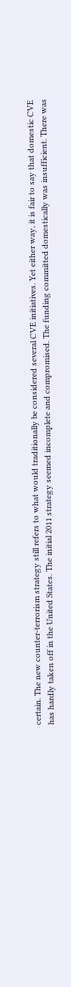certain. The new counter-terrorism strategy still refers to what would traditionally be considered several CVE initiatives. Yet either way, it is fair to say that domestic CVE has hardly taken off in the United States. The initial 2011 strategy seemed incomplete and compromised. The funding committed domestically was insufficient. There was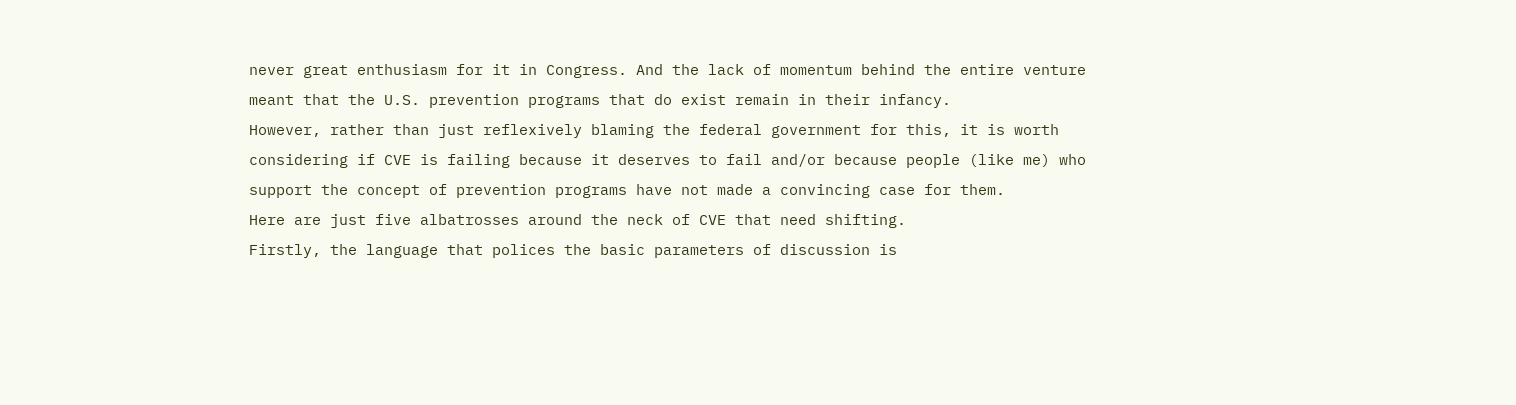never great enthusiasm for it in Congress. And the lack of momentum behind the entire venture meant that the U.S. prevention programs that do exist remain in their infancy.
However, rather than just reflexively blaming the federal government for this, it is worth considering if CVE is failing because it deserves to fail and/or because people (like me) who support the concept of prevention programs have not made a convincing case for them.
Here are just five albatrosses around the neck of CVE that need shifting.
Firstly, the language that polices the basic parameters of discussion is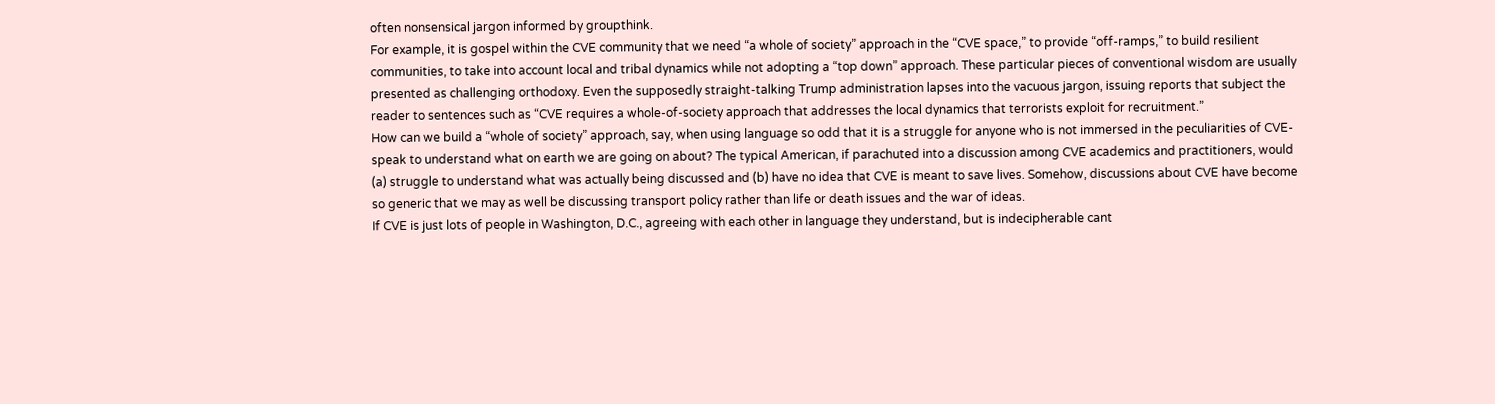often nonsensical jargon informed by groupthink.
For example, it is gospel within the CVE community that we need “a whole of society” approach in the “CVE space,” to provide “off-ramps,” to build resilient communities, to take into account local and tribal dynamics while not adopting a “top down” approach. These particular pieces of conventional wisdom are usually presented as challenging orthodoxy. Even the supposedly straight-talking Trump administration lapses into the vacuous jargon, issuing reports that subject the reader to sentences such as “CVE requires a whole-of-society approach that addresses the local dynamics that terrorists exploit for recruitment.”
How can we build a “whole of society” approach, say, when using language so odd that it is a struggle for anyone who is not immersed in the peculiarities of CVE-speak to understand what on earth we are going on about? The typical American, if parachuted into a discussion among CVE academics and practitioners, would (a) struggle to understand what was actually being discussed and (b) have no idea that CVE is meant to save lives. Somehow, discussions about CVE have become so generic that we may as well be discussing transport policy rather than life or death issues and the war of ideas.
If CVE is just lots of people in Washington, D.C., agreeing with each other in language they understand, but is indecipherable cant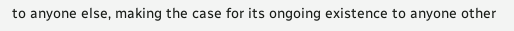to anyone else, making the case for its ongoing existence to anyone other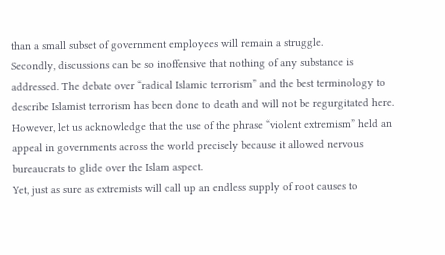than a small subset of government employees will remain a struggle.
Secondly, discussions can be so inoffensive that nothing of any substance is addressed. The debate over “radical Islamic terrorism” and the best terminology to describe Islamist terrorism has been done to death and will not be regurgitated here. However, let us acknowledge that the use of the phrase “violent extremism” held an appeal in governments across the world precisely because it allowed nervous bureaucrats to glide over the Islam aspect.
Yet, just as sure as extremists will call up an endless supply of root causes to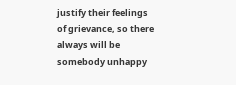justify their feelings of grievance, so there always will be somebody unhappy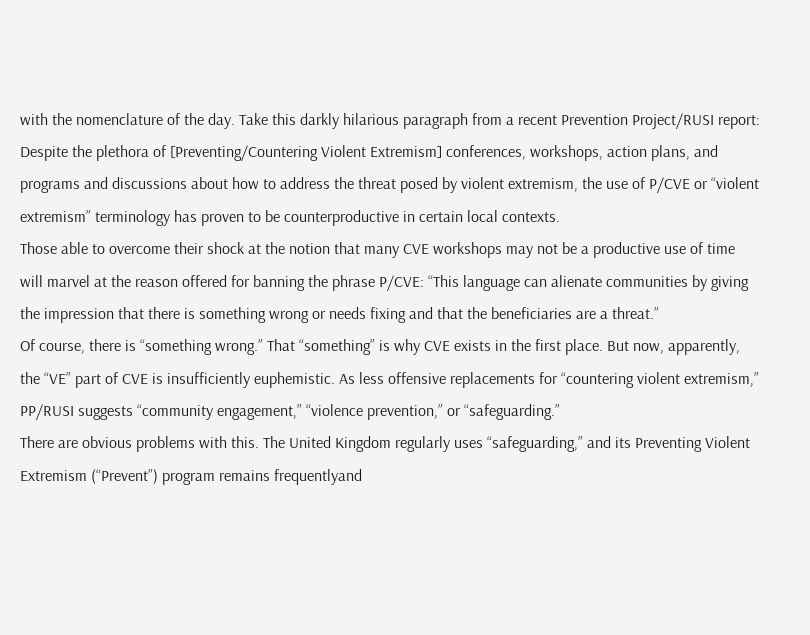with the nomenclature of the day. Take this darkly hilarious paragraph from a recent Prevention Project/RUSI report:
Despite the plethora of [Preventing/Countering Violent Extremism] conferences, workshops, action plans, and programs and discussions about how to address the threat posed by violent extremism, the use of P/CVE or “violent extremism” terminology has proven to be counterproductive in certain local contexts.
Those able to overcome their shock at the notion that many CVE workshops may not be a productive use of time will marvel at the reason offered for banning the phrase P/CVE: “This language can alienate communities by giving the impression that there is something wrong or needs fixing and that the beneficiaries are a threat.”
Of course, there is “something wrong.” That “something” is why CVE exists in the first place. But now, apparently, the “VE” part of CVE is insufficiently euphemistic. As less offensive replacements for “countering violent extremism,” PP/RUSI suggests “community engagement,” “violence prevention,” or “safeguarding.”
There are obvious problems with this. The United Kingdom regularly uses “safeguarding,” and its Preventing Violent Extremism (“Prevent”) program remains frequentlyand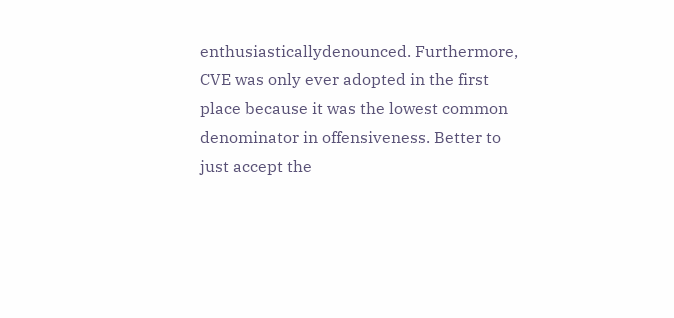enthusiasticallydenounced. Furthermore, CVE was only ever adopted in the first place because it was the lowest common denominator in offensiveness. Better to just accept the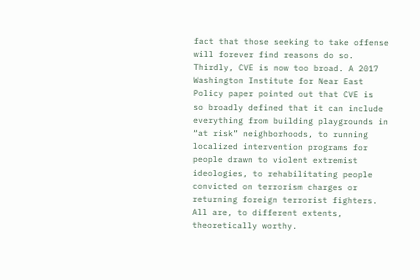fact that those seeking to take offense will forever find reasons do so.
Thirdly, CVE is now too broad. A 2017 Washington Institute for Near East Policy paper pointed out that CVE is
so broadly defined that it can include everything from building playgrounds in “at risk” neighborhoods, to running localized intervention programs for people drawn to violent extremist ideologies, to rehabilitating people convicted on terrorism charges or returning foreign terrorist fighters.
All are, to different extents, theoretically worthy.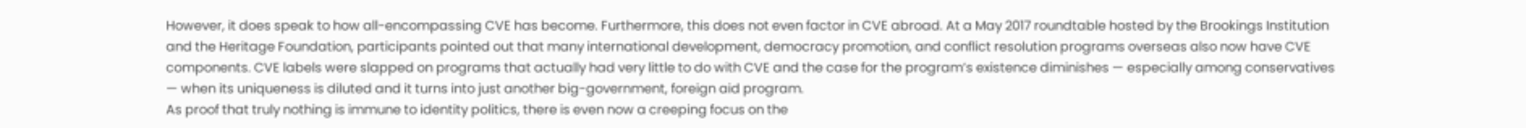However, it does speak to how all-encompassing CVE has become. Furthermore, this does not even factor in CVE abroad. At a May 2017 roundtable hosted by the Brookings Institution and the Heritage Foundation, participants pointed out that many international development, democracy promotion, and conflict resolution programs overseas also now have CVE components. CVE labels were slapped on programs that actually had very little to do with CVE and the case for the program’s existence diminishes — especially among conservatives — when its uniqueness is diluted and it turns into just another big-government, foreign aid program.
As proof that truly nothing is immune to identity politics, there is even now a creeping focus on the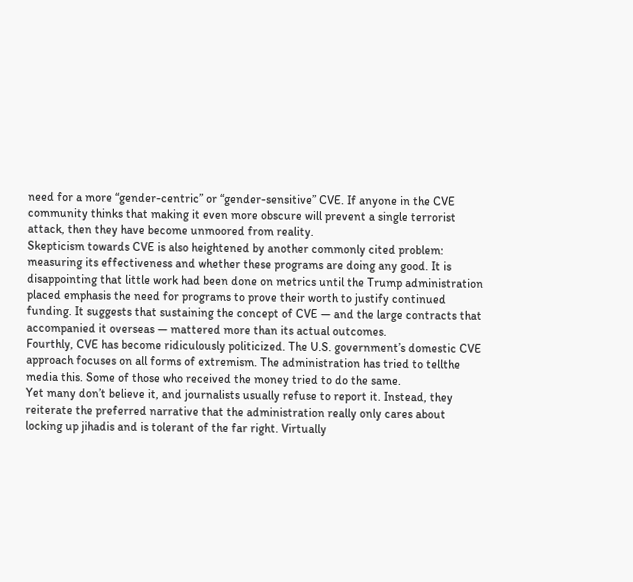need for a more “gender-centric” or “gender-sensitive” CVE. If anyone in the CVE community thinks that making it even more obscure will prevent a single terrorist attack, then they have become unmoored from reality.
Skepticism towards CVE is also heightened by another commonly cited problem: measuring its effectiveness and whether these programs are doing any good. It is disappointing that little work had been done on metrics until the Trump administration placed emphasis the need for programs to prove their worth to justify continued funding. It suggests that sustaining the concept of CVE — and the large contracts that accompanied it overseas — mattered more than its actual outcomes.
Fourthly, CVE has become ridiculously politicized. The U.S. government’s domestic CVE approach focuses on all forms of extremism. The administration has tried to tellthe media this. Some of those who received the money tried to do the same.
Yet many don’t believe it, and journalists usually refuse to report it. Instead, they reiterate the preferred narrative that the administration really only cares about locking up jihadis and is tolerant of the far right. Virtually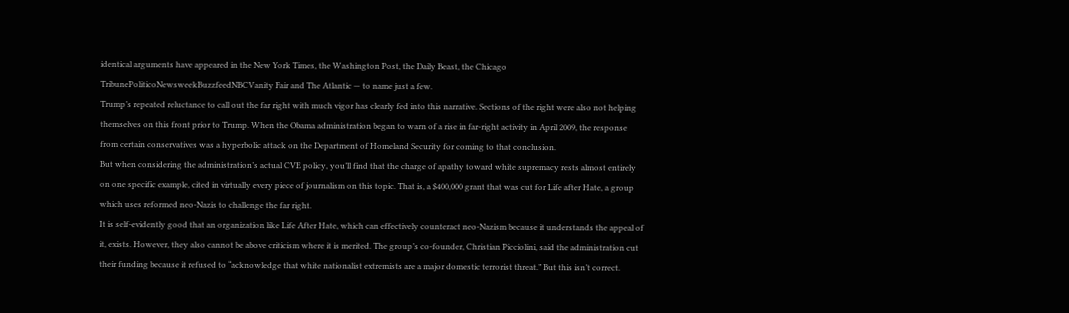identical arguments have appeared in the New York Times, the Washington Post, the Daily Beast, the Chicago TribunePoliticoNewsweekBuzzfeedNBCVanity Fair and The Atlantic — to name just a few.
Trump’s repeated reluctance to call out the far right with much vigor has clearly fed into this narrative. Sections of the right were also not helping themselves on this front prior to Trump. When the Obama administration began to warn of a rise in far-right activity in April 2009, the response from certain conservatives was a hyperbolic attack on the Department of Homeland Security for coming to that conclusion.
But when considering the administration’s actual CVE policy, you’ll find that the charge of apathy toward white supremacy rests almost entirely on one specific example, cited in virtually every piece of journalism on this topic. That is, a $400,000 grant that was cut for Life after Hate, a group which uses reformed neo-Nazis to challenge the far right.
It is self-evidently good that an organization like Life After Hate, which can effectively counteract neo-Nazism because it understands the appeal of it, exists. However, they also cannot be above criticism where it is merited. The group’s co-founder, Christian Picciolini, said the administration cut their funding because it refused to “acknowledge that white nationalist extremists are a major domestic terrorist threat.” But this isn’t correct.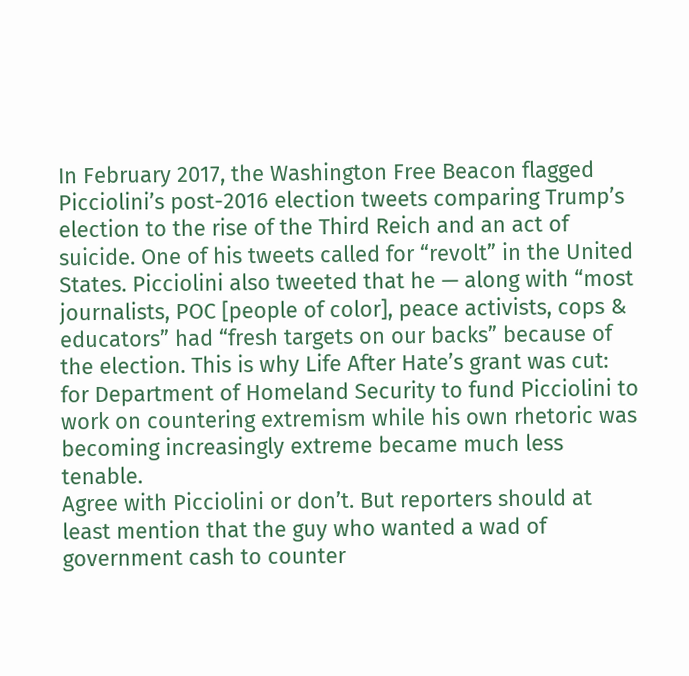In February 2017, the Washington Free Beacon flagged Picciolini’s post-2016 election tweets comparing Trump’s election to the rise of the Third Reich and an act of suicide. One of his tweets called for “revolt” in the United States. Picciolini also tweeted that he — along with “most journalists, POC [people of color], peace activists, cops & educators” had “fresh targets on our backs” because of the election. This is why Life After Hate’s grant was cut: for Department of Homeland Security to fund Picciolini to work on countering extremism while his own rhetoric was becoming increasingly extreme became much less tenable.
Agree with Picciolini or don’t. But reporters should at least mention that the guy who wanted a wad of government cash to counter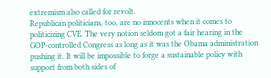extremism also called for revolt.
Republican politicians, too, are no innocents when it comes to politicizing CVE. The very notion seldom got a fair hearing in the GOP-controlled Congress as long as it was the Obama administration pushing it. It will be impossible to forge a sustainable policy with support from both sides of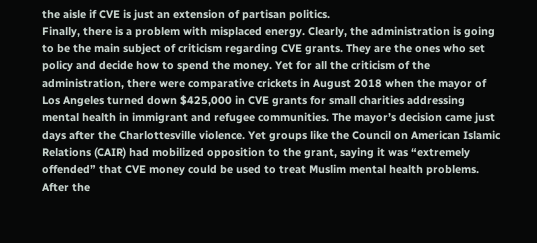the aisle if CVE is just an extension of partisan politics.
Finally, there is a problem with misplaced energy. Clearly, the administration is going to be the main subject of criticism regarding CVE grants. They are the ones who set policy and decide how to spend the money. Yet for all the criticism of the administration, there were comparative crickets in August 2018 when the mayor of Los Angeles turned down $425,000 in CVE grants for small charities addressing mental health in immigrant and refugee communities. The mayor’s decision came just days after the Charlottesville violence. Yet groups like the Council on American Islamic Relations (CAIR) had mobilized opposition to the grant, saying it was “extremely offended” that CVE money could be used to treat Muslim mental health problems. After the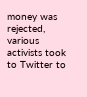money was rejected, various activists took to Twitter to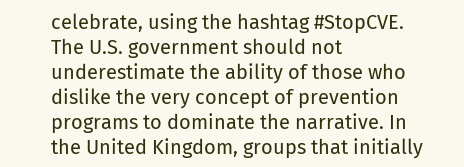celebrate, using the hashtag #StopCVE.
The U.S. government should not underestimate the ability of those who dislike the very concept of prevention programs to dominate the narrative. In the United Kingdom, groups that initially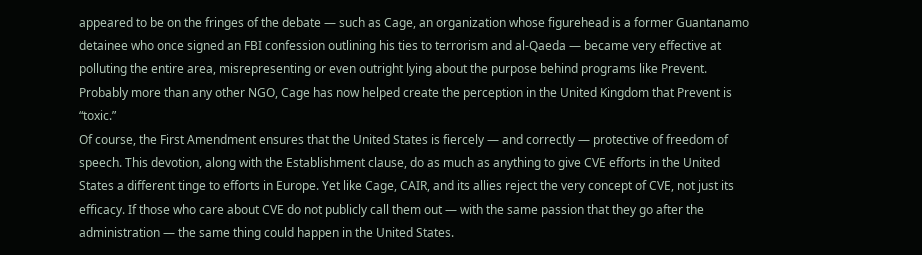appeared to be on the fringes of the debate — such as Cage, an organization whose figurehead is a former Guantanamo detainee who once signed an FBI confession outlining his ties to terrorism and al-Qaeda — became very effective at polluting the entire area, misrepresenting or even outright lying about the purpose behind programs like Prevent. Probably more than any other NGO, Cage has now helped create the perception in the United Kingdom that Prevent is “toxic.”
Of course, the First Amendment ensures that the United States is fiercely — and correctly — protective of freedom of speech. This devotion, along with the Establishment clause, do as much as anything to give CVE efforts in the United States a different tinge to efforts in Europe. Yet like Cage, CAIR, and its allies reject the very concept of CVE, not just its efficacy. If those who care about CVE do not publicly call them out — with the same passion that they go after the administration — the same thing could happen in the United States.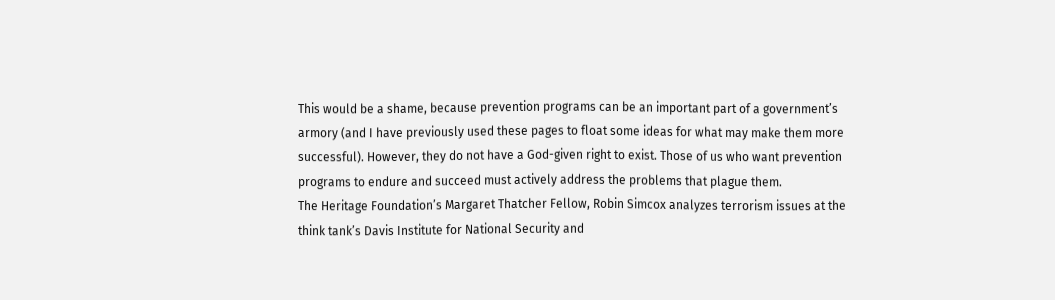This would be a shame, because prevention programs can be an important part of a government’s armory (and I have previously used these pages to float some ideas for what may make them more successful). However, they do not have a God-given right to exist. Those of us who want prevention programs to endure and succeed must actively address the problems that plague them.
The Heritage Foundation’s Margaret Thatcher Fellow, Robin Simcox analyzes terrorism issues at the think tank’s Davis Institute for National Security and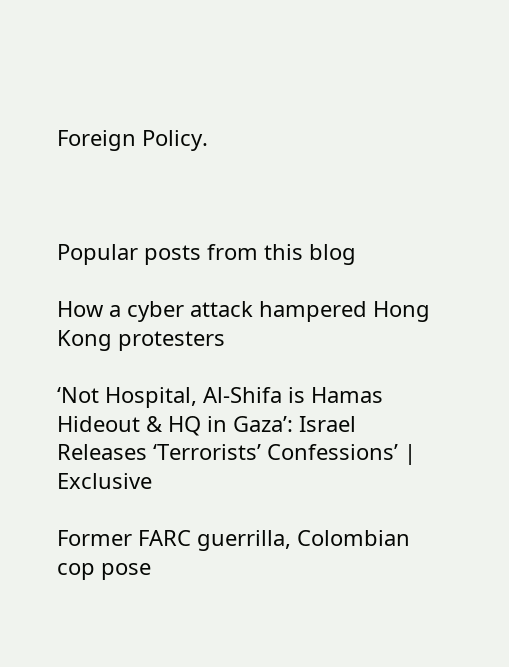Foreign Policy.



Popular posts from this blog

How a cyber attack hampered Hong Kong protesters

‘Not Hospital, Al-Shifa is Hamas Hideout & HQ in Gaza’: Israel Releases ‘Terrorists’ Confessions’ | Exclusive

Former FARC guerrilla, Colombian cop pose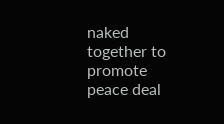naked together to promote peace deal